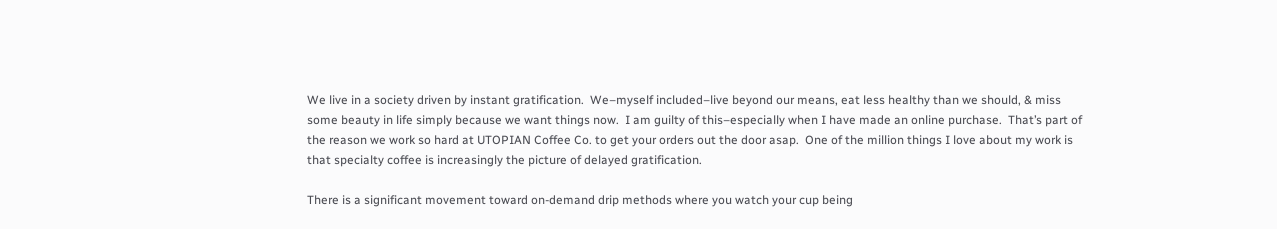We live in a society driven by instant gratification.  We–myself included–live beyond our means, eat less healthy than we should, & miss some beauty in life simply because we want things now.  I am guilty of this–especially when I have made an online purchase.  That’s part of the reason we work so hard at UTOPIAN Coffee Co. to get your orders out the door asap.  One of the million things I love about my work is that specialty coffee is increasingly the picture of delayed gratification.

There is a significant movement toward on-demand drip methods where you watch your cup being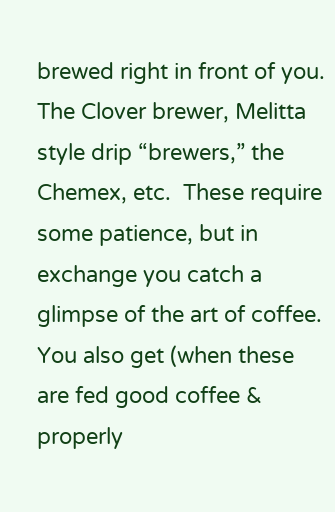brewed right in front of you. The Clover brewer, Melitta style drip “brewers,” the Chemex, etc.  These require some patience, but in exchange you catch a glimpse of the art of coffee.  You also get (when these are fed good coffee & properly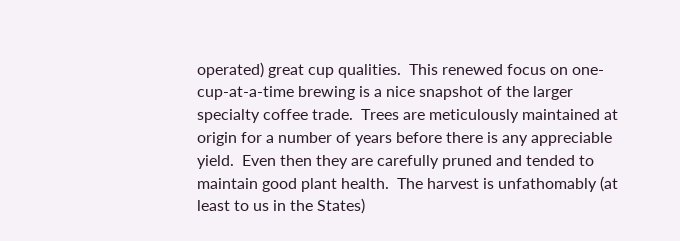operated) great cup qualities.  This renewed focus on one-cup-at-a-time brewing is a nice snapshot of the larger specialty coffee trade.  Trees are meticulously maintained at origin for a number of years before there is any appreciable yield.  Even then they are carefully pruned and tended to maintain good plant health.  The harvest is unfathomably (at least to us in the States)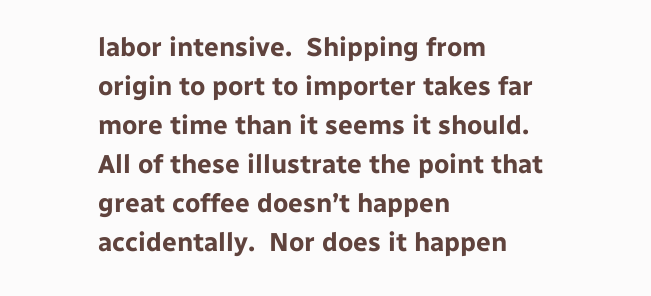labor intensive.  Shipping from origin to port to importer takes far more time than it seems it should.  All of these illustrate the point that great coffee doesn’t happen accidentally.  Nor does it happen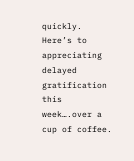quickly.  Here’s to appreciating delayed gratification this week….over a cup of coffee.